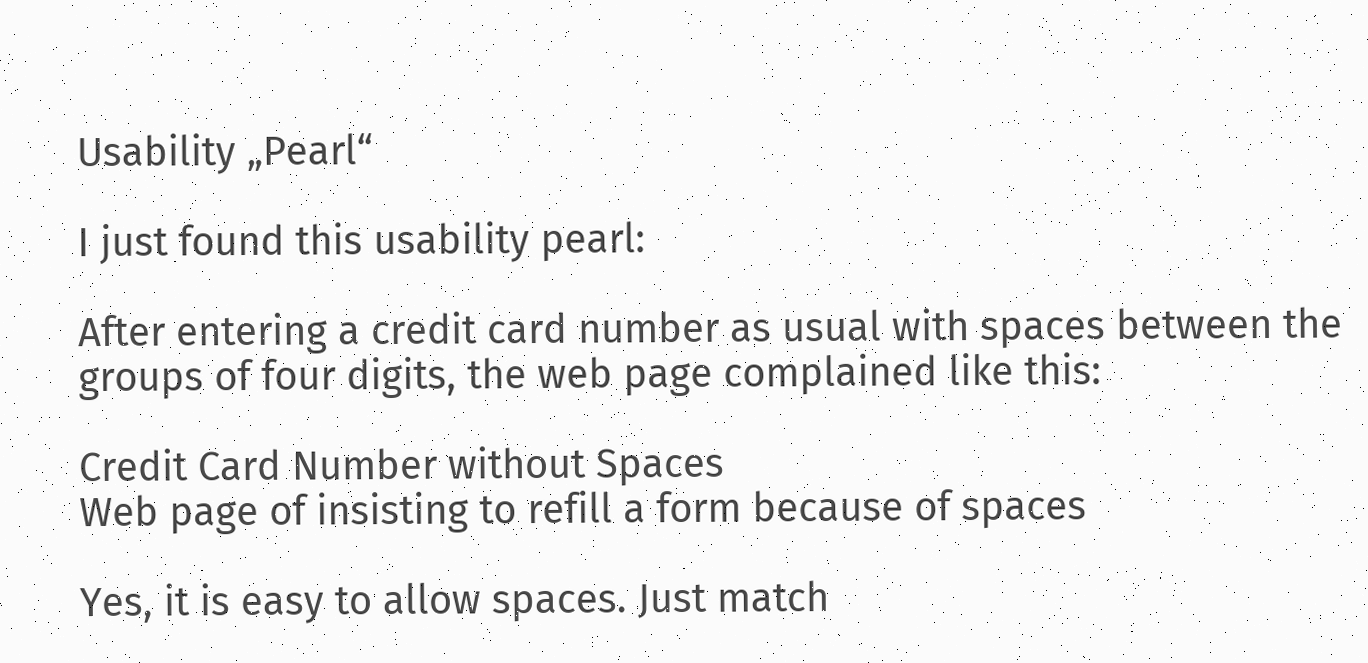Usability „Pearl“

I just found this usability pearl:

After entering a credit card number as usual with spaces between the groups of four digits, the web page complained like this:

Credit Card Number without Spaces
Web page of insisting to refill a form because of spaces

Yes, it is easy to allow spaces. Just match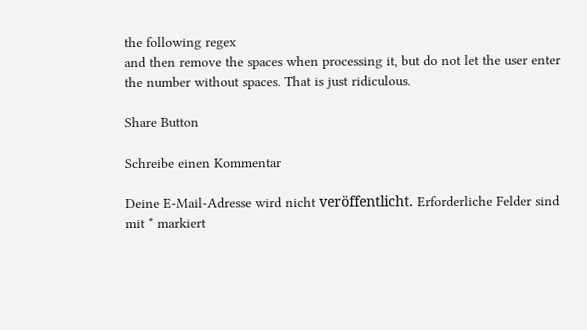the following regex
and then remove the spaces when processing it, but do not let the user enter the number without spaces. That is just ridiculous.

Share Button

Schreibe einen Kommentar

Deine E-Mail-Adresse wird nicht veröffentlicht. Erforderliche Felder sind mit * markiert